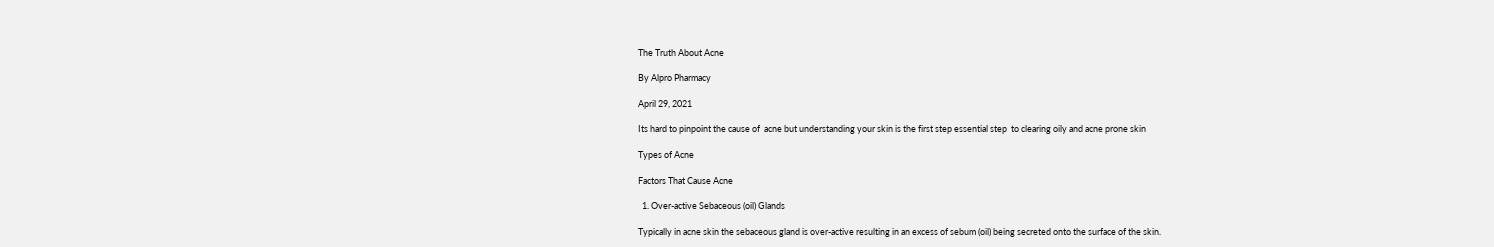The Truth About Acne

By Alpro Pharmacy

April 29, 2021

Its hard to pinpoint the cause of  acne but understanding your skin is the first step essential step  to clearing oily and acne prone skin

Types of Acne

Factors That Cause Acne

  1. Over-active Sebaceous (oil) Glands

Typically in acne skin the sebaceous gland is over-active resulting in an excess of sebum (oil) being secreted onto the surface of the skin.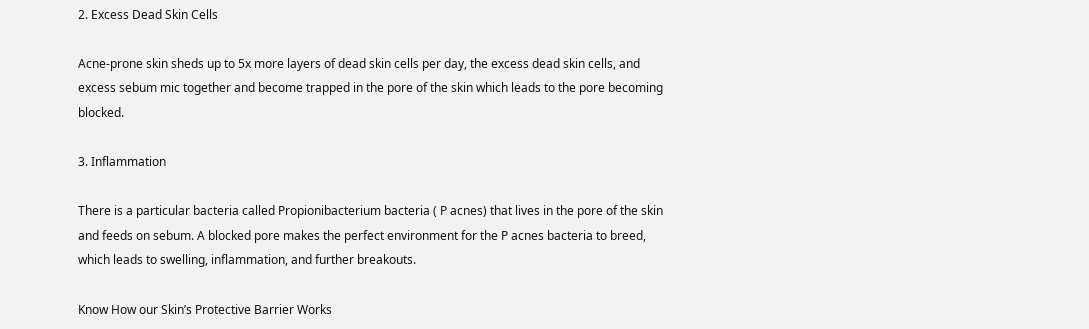2. Excess Dead Skin Cells

Acne-prone skin sheds up to 5x more layers of dead skin cells per day, the excess dead skin cells, and excess sebum mic together and become trapped in the pore of the skin which leads to the pore becoming blocked.

3. Inflammation

There is a particular bacteria called Propionibacterium bacteria ( P acnes) that lives in the pore of the skin and feeds on sebum. A blocked pore makes the perfect environment for the P acnes bacteria to breed, which leads to swelling, inflammation, and further breakouts.

Know How our Skin’s Protective Barrier Works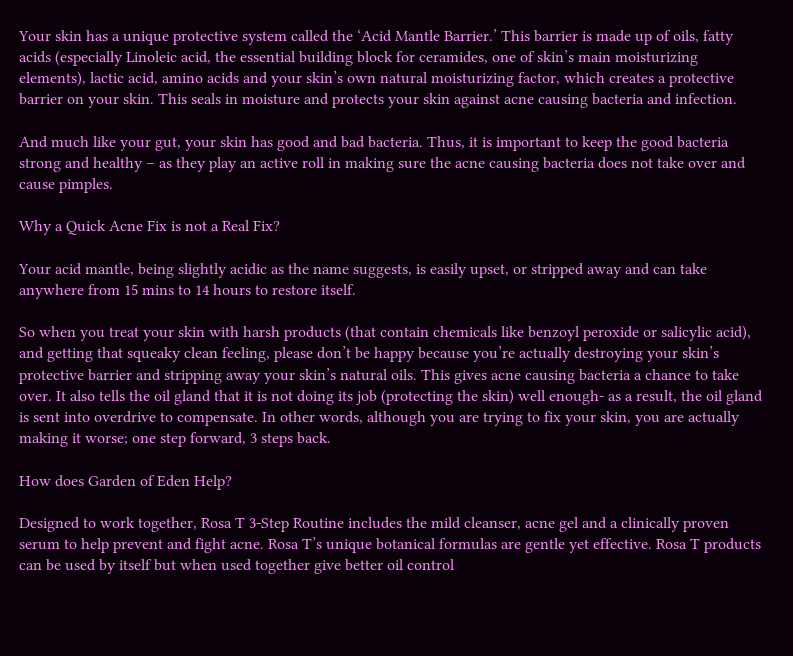Your skin has a unique protective system called the ‘Acid Mantle Barrier.’ This barrier is made up of oils, fatty acids (especially Linoleic acid, the essential building block for ceramides, one of skin’s main moisturizing elements), lactic acid, amino acids and your skin’s own natural moisturizing factor, which creates a protective barrier on your skin. This seals in moisture and protects your skin against acne causing bacteria and infection.

And much like your gut, your skin has good and bad bacteria. Thus, it is important to keep the good bacteria strong and healthy – as they play an active roll in making sure the acne causing bacteria does not take over and cause pimples.

Why a Quick Acne Fix is not a Real Fix?

Your acid mantle, being slightly acidic as the name suggests, is easily upset, or stripped away and can take anywhere from 15 mins to 14 hours to restore itself.

So when you treat your skin with harsh products (that contain chemicals like benzoyl peroxide or salicylic acid), and getting that squeaky clean feeling, please don’t be happy because you’re actually destroying your skin’s protective barrier and stripping away your skin’s natural oils. This gives acne causing bacteria a chance to take over. It also tells the oil gland that it is not doing its job (protecting the skin) well enough- as a result, the oil gland is sent into overdrive to compensate. In other words, although you are trying to fix your skin, you are actually making it worse; one step forward, 3 steps back.

How does Garden of Eden Help?

Designed to work together, Rosa T 3-Step Routine includes the mild cleanser, acne gel and a clinically proven serum to help prevent and fight acne. Rosa T’s unique botanical formulas are gentle yet effective. Rosa T products can be used by itself but when used together give better oil control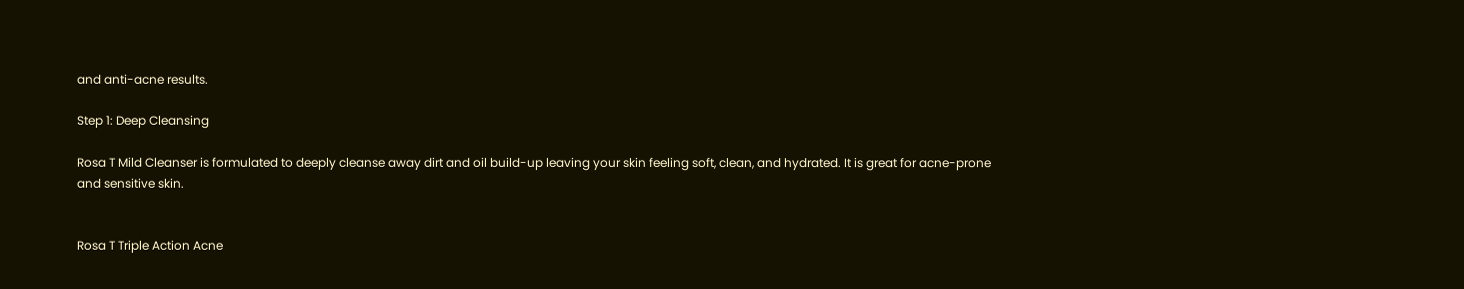and anti-acne results.

Step 1: Deep Cleansing

Rosa T Mild Cleanser is formulated to deeply cleanse away dirt and oil build-up leaving your skin feeling soft, clean, and hydrated. It is great for acne-prone and sensitive skin.


Rosa T Triple Action Acne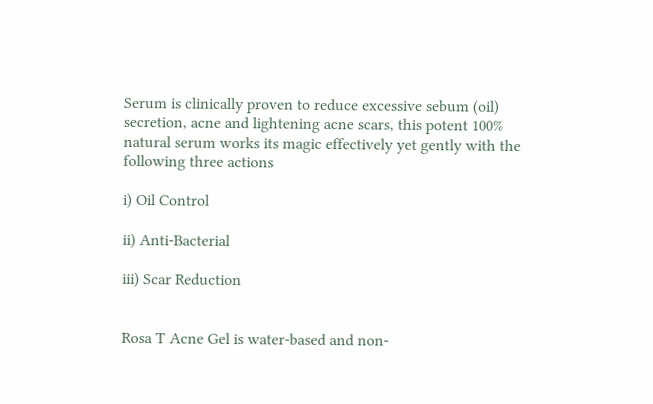Serum is clinically proven to reduce excessive sebum (oil) secretion, acne and lightening acne scars, this potent 100% natural serum works its magic effectively yet gently with the following three actions

i) Oil Control

ii) Anti-Bacterial

iii) Scar Reduction


Rosa T Acne Gel is water-based and non-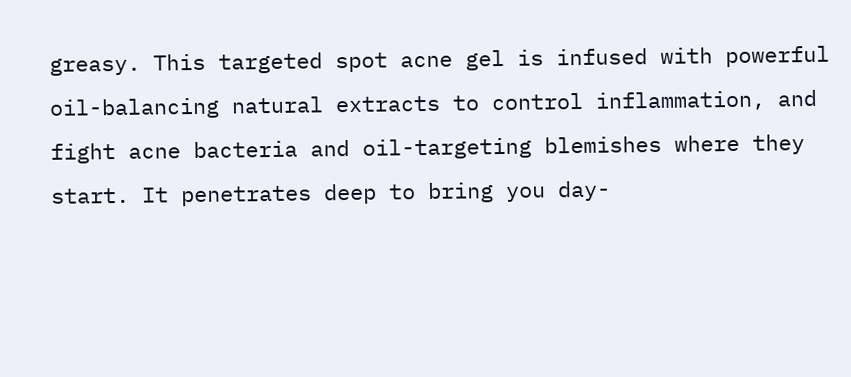greasy. This targeted spot acne gel is infused with powerful oil-balancing natural extracts to control inflammation, and fight acne bacteria and oil-targeting blemishes where they start. It penetrates deep to bring you day-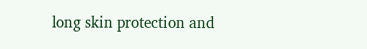long skin protection and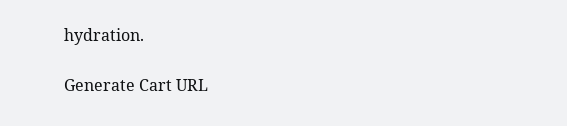hydration.

Generate Cart URL